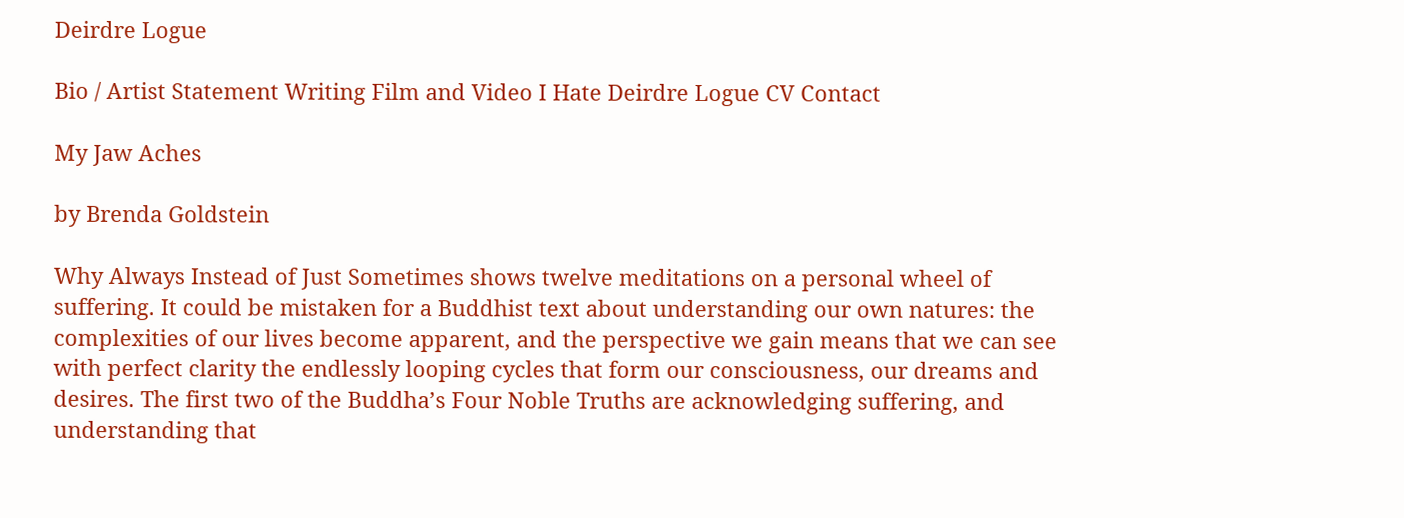Deirdre Logue

Bio / Artist Statement Writing Film and Video I Hate Deirdre Logue CV Contact

My Jaw Aches

by Brenda Goldstein

Why Always Instead of Just Sometimes shows twelve meditations on a personal wheel of suffering. It could be mistaken for a Buddhist text about understanding our own natures: the complexities of our lives become apparent, and the perspective we gain means that we can see with perfect clarity the endlessly looping cycles that form our consciousness, our dreams and desires. The first two of the Buddha’s Four Noble Truths are acknowledging suffering, and understanding that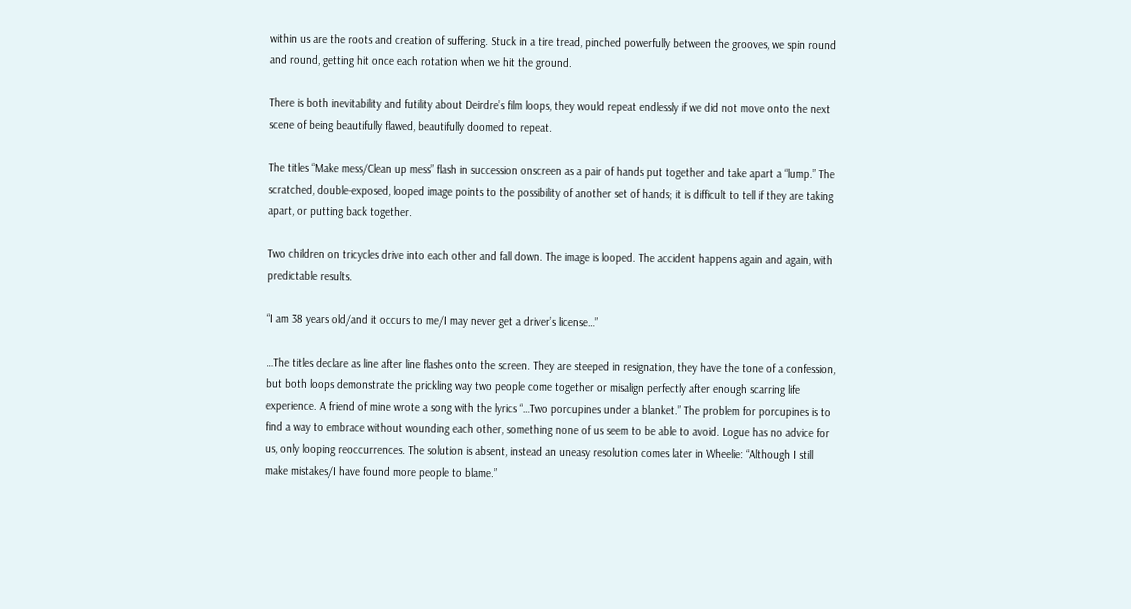within us are the roots and creation of suffering. Stuck in a tire tread, pinched powerfully between the grooves, we spin round and round, getting hit once each rotation when we hit the ground.

There is both inevitability and futility about Deirdre’s film loops, they would repeat endlessly if we did not move onto the next scene of being beautifully flawed, beautifully doomed to repeat.

The titles “Make mess/Clean up mess” flash in succession onscreen as a pair of hands put together and take apart a “lump.” The scratched, double-exposed, looped image points to the possibility of another set of hands; it is difficult to tell if they are taking apart, or putting back together.

Two children on tricycles drive into each other and fall down. The image is looped. The accident happens again and again, with predictable results.

“I am 38 years old/and it occurs to me/I may never get a driver’s license…”

…The titles declare as line after line flashes onto the screen. They are steeped in resignation, they have the tone of a confession, but both loops demonstrate the prickling way two people come together or misalign perfectly after enough scarring life experience. A friend of mine wrote a song with the lyrics “…Two porcupines under a blanket.” The problem for porcupines is to find a way to embrace without wounding each other, something none of us seem to be able to avoid. Logue has no advice for us, only looping reoccurrences. The solution is absent, instead an uneasy resolution comes later in Wheelie: “Although I still make mistakes/I have found more people to blame.”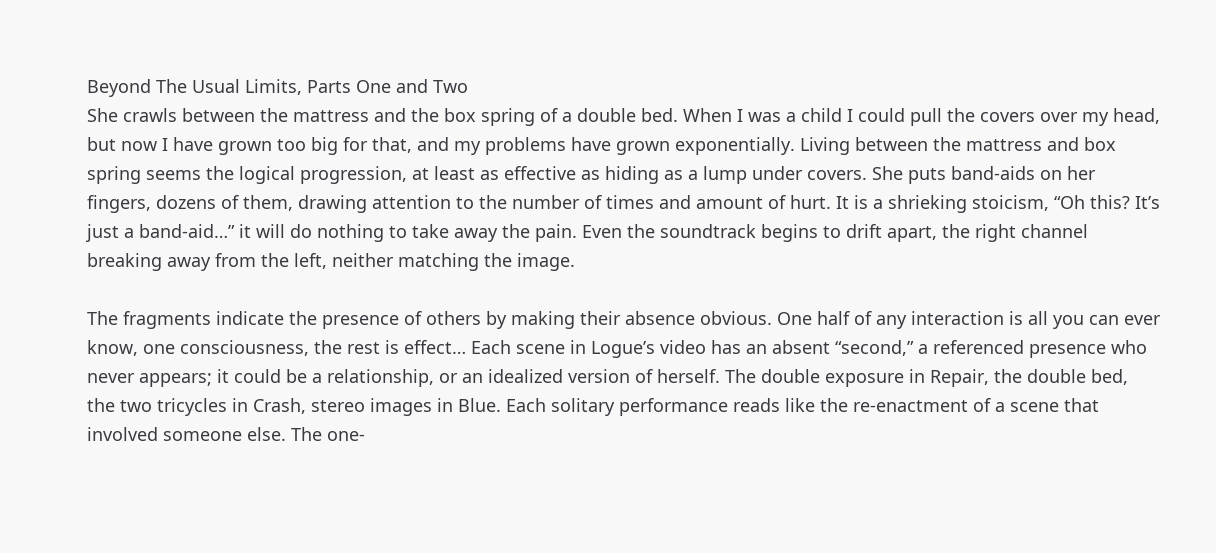Beyond The Usual Limits, Parts One and Two
She crawls between the mattress and the box spring of a double bed. When I was a child I could pull the covers over my head, but now I have grown too big for that, and my problems have grown exponentially. Living between the mattress and box spring seems the logical progression, at least as effective as hiding as a lump under covers. She puts band-aids on her fingers, dozens of them, drawing attention to the number of times and amount of hurt. It is a shrieking stoicism, “Oh this? It’s just a band-aid…” it will do nothing to take away the pain. Even the soundtrack begins to drift apart, the right channel breaking away from the left, neither matching the image.

The fragments indicate the presence of others by making their absence obvious. One half of any interaction is all you can ever know, one consciousness, the rest is effect… Each scene in Logue’s video has an absent “second,” a referenced presence who never appears; it could be a relationship, or an idealized version of herself. The double exposure in Repair, the double bed, the two tricycles in Crash, stereo images in Blue. Each solitary performance reads like the re-enactment of a scene that involved someone else. The one-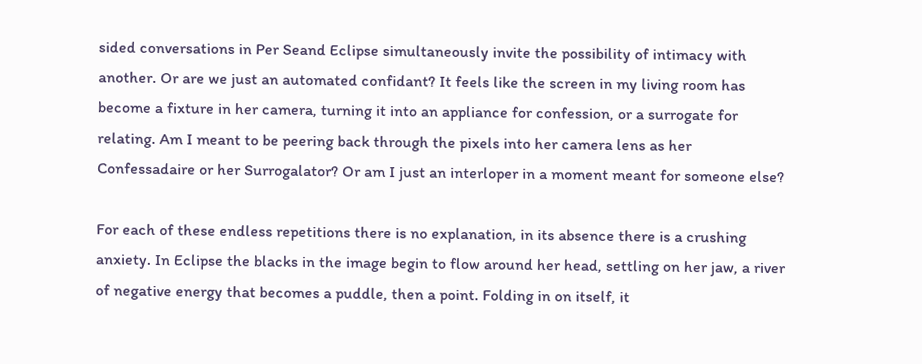sided conversations in Per Seand Eclipse simultaneously invite the possibility of intimacy with another. Or are we just an automated confidant? It feels like the screen in my living room has become a fixture in her camera, turning it into an appliance for confession, or a surrogate for relating. Am I meant to be peering back through the pixels into her camera lens as her Confessadaire or her Surrogalator? Or am I just an interloper in a moment meant for someone else?

For each of these endless repetitions there is no explanation, in its absence there is a crushing anxiety. In Eclipse the blacks in the image begin to flow around her head, settling on her jaw, a river of negative energy that becomes a puddle, then a point. Folding in on itself, it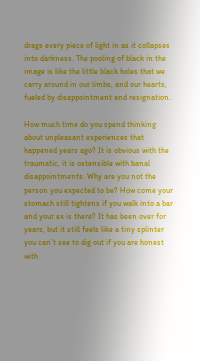drags every piece of light in as it collapses into darkness. The pooling of black in the image is like the little black holes that we carry around in our limbs, and our hearts, fueled by disappointment and resignation.

How much time do you spend thinking about unpleasant experiences that happened years ago? It is obvious with the traumatic, it is ostensible with banal disappointments. Why are you not the person you expected to be? How come your stomach still tightens if you walk into a bar and your ex is there? It has been over for years, but it still feels like a tiny splinter you can’t see to dig out if you are honest with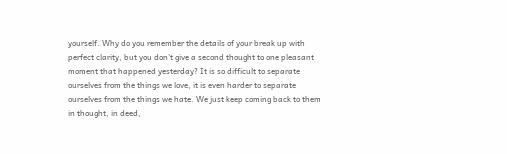yourself. Why do you remember the details of your break up with perfect clarity, but you don’t give a second thought to one pleasant moment that happened yesterday? It is so difficult to separate ourselves from the things we love, it is even harder to separate ourselves from the things we hate. We just keep coming back to them in thought, in deed,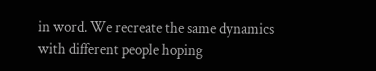in word. We recreate the same dynamics with different people hoping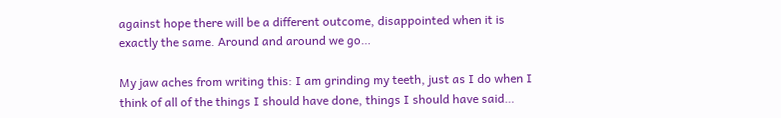against hope there will be a different outcome, disappointed when it is exactly the same. Around and around we go…

My jaw aches from writing this: I am grinding my teeth, just as I do when I think of all of the things I should have done, things I should have said…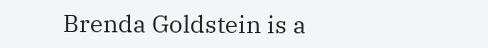Brenda Goldstein is a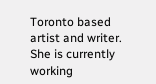Toronto based artist and writer. She is currently working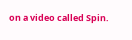on a video called Spin.